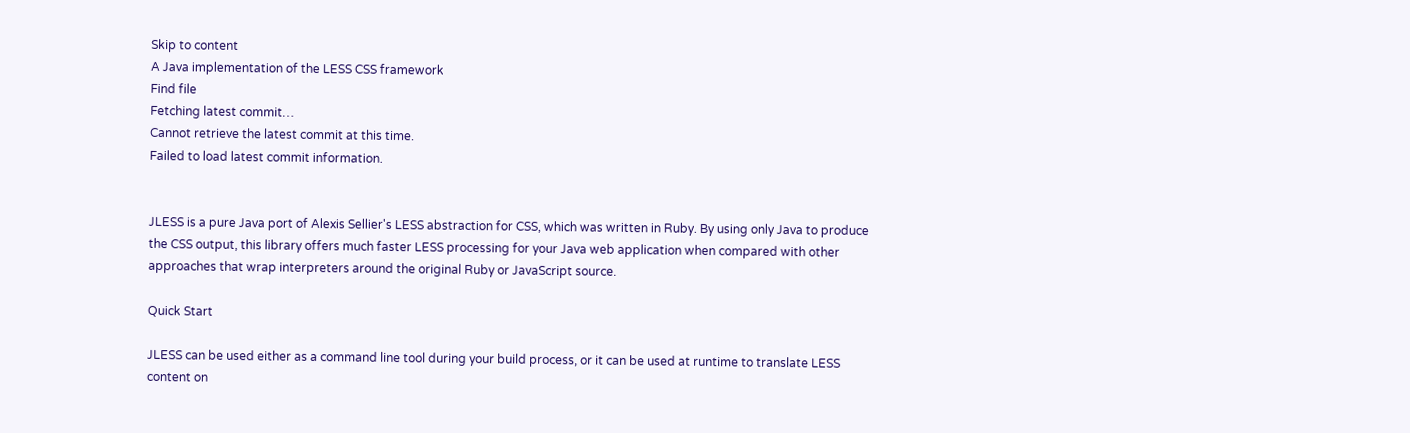Skip to content
A Java implementation of the LESS CSS framework
Find file
Fetching latest commit…
Cannot retrieve the latest commit at this time.
Failed to load latest commit information.


JLESS is a pure Java port of Alexis Sellier's LESS abstraction for CSS, which was written in Ruby. By using only Java to produce the CSS output, this library offers much faster LESS processing for your Java web application when compared with other approaches that wrap interpreters around the original Ruby or JavaScript source.

Quick Start

JLESS can be used either as a command line tool during your build process, or it can be used at runtime to translate LESS content on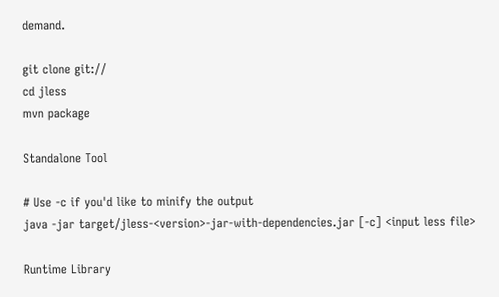demand.

git clone git://
cd jless
mvn package

Standalone Tool

# Use -c if you'd like to minify the output
java -jar target/jless-<version>-jar-with-dependencies.jar [-c] <input less file>

Runtime Library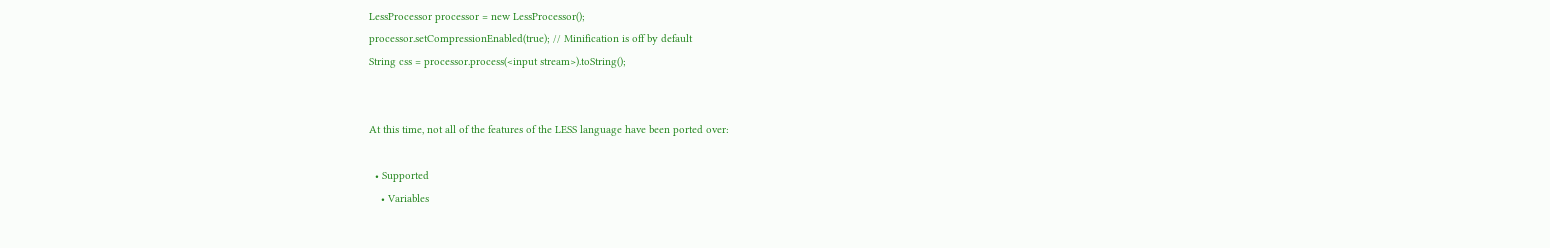LessProcessor processor = new LessProcessor();
processor.setCompressionEnabled(true); // Minification is off by default
String css = processor.process(<input stream>).toString();


At this time, not all of the features of the LESS language have been ported over:

  • Supported
    • Variables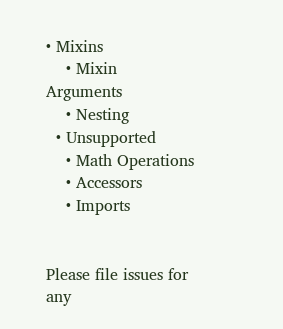• Mixins
    • Mixin Arguments
    • Nesting
  • Unsupported
    • Math Operations
    • Accessors
    • Imports


Please file issues for any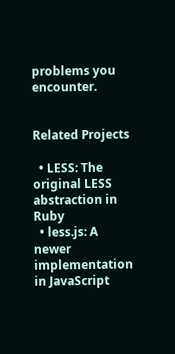problems you encounter.


Related Projects

  • LESS: The original LESS abstraction in Ruby
  • less.js: A newer implementation in JavaScript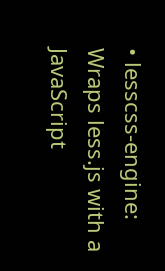• lesscss-engine: Wraps less.js with a JavaScript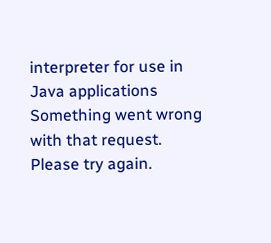interpreter for use in Java applications
Something went wrong with that request. Please try again.